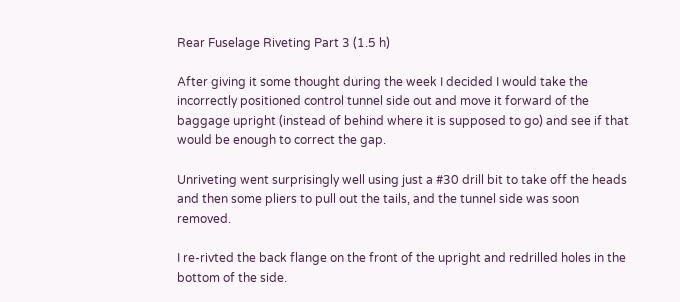Rear Fuselage Riveting Part 3 (1.5 h)

After giving it some thought during the week I decided I would take the incorrectly positioned control tunnel side out and move it forward of the baggage upright (instead of behind where it is supposed to go) and see if that would be enough to correct the gap.

Unriveting went surprisingly well using just a #30 drill bit to take off the heads and then some pliers to pull out the tails, and the tunnel side was soon removed.

I re-rivted the back flange on the front of the upright and redrilled holes in the bottom of the side.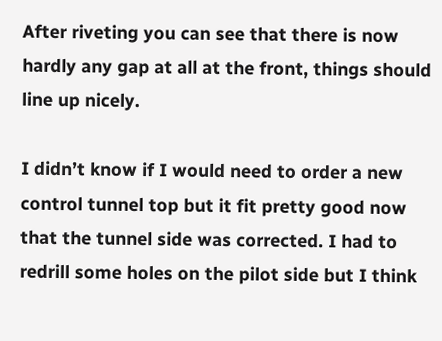After riveting you can see that there is now hardly any gap at all at the front, things should line up nicely.

I didn’t know if I would need to order a new control tunnel top but it fit pretty good now that the tunnel side was corrected. I had to redrill some holes on the pilot side but I think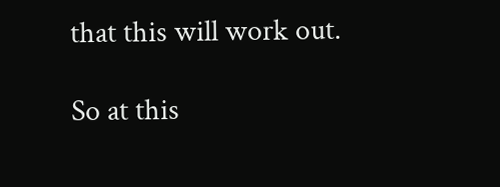that this will work out.

So at this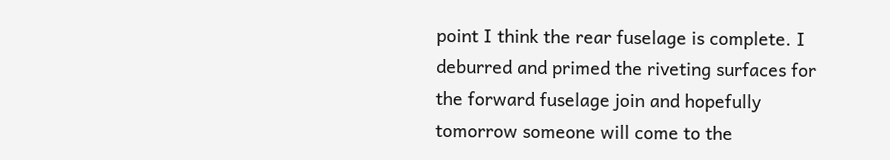point I think the rear fuselage is complete. I deburred and primed the riveting surfaces for the forward fuselage join and hopefully tomorrow someone will come to the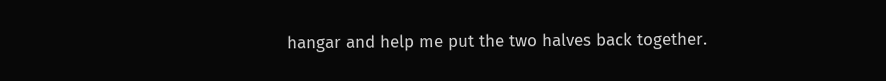hangar and help me put the two halves back together.